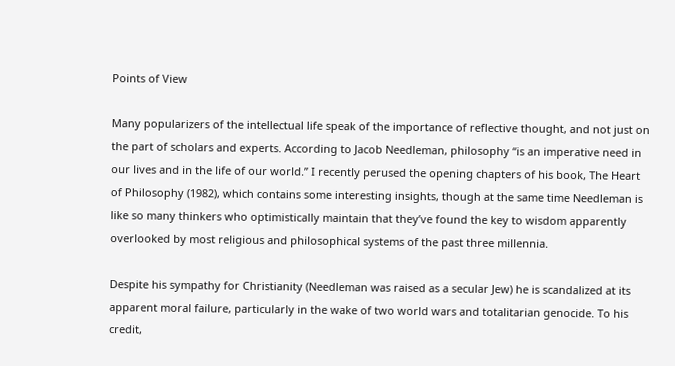Points of View

Many popularizers of the intellectual life speak of the importance of reflective thought, and not just on the part of scholars and experts. According to Jacob Needleman, philosophy “is an imperative need in our lives and in the life of our world.” I recently perused the opening chapters of his book, The Heart of Philosophy (1982), which contains some interesting insights, though at the same time Needleman is like so many thinkers who optimistically maintain that they’ve found the key to wisdom apparently overlooked by most religious and philosophical systems of the past three millennia.

Despite his sympathy for Christianity (Needleman was raised as a secular Jew) he is scandalized at its apparent moral failure, particularly in the wake of two world wars and totalitarian genocide. To his credit,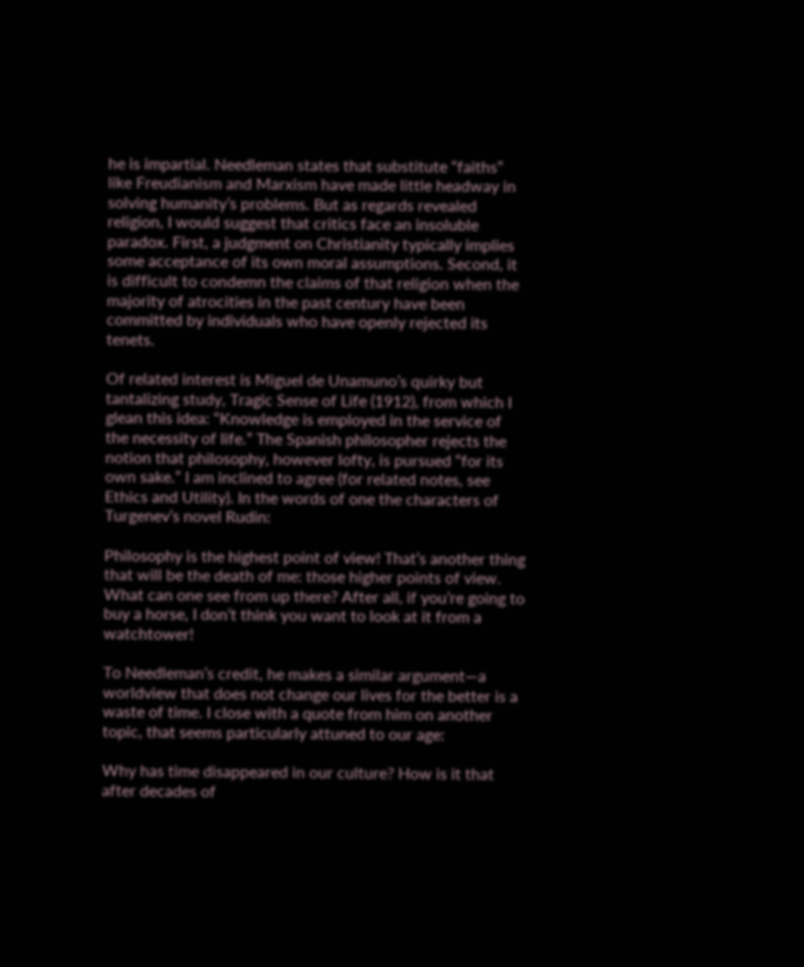he is impartial. Needleman states that substitute “faiths” like Freudianism and Marxism have made little headway in solving humanity’s problems. But as regards revealed religion, I would suggest that critics face an insoluble paradox. First, a judgment on Christianity typically implies some acceptance of its own moral assumptions. Second, it is difficult to condemn the claims of that religion when the majority of atrocities in the past century have been committed by individuals who have openly rejected its tenets.

Of related interest is Miguel de Unamuno’s quirky but tantalizing study, Tragic Sense of Life (1912), from which I glean this idea: “Knowledge is employed in the service of the necessity of life.” The Spanish philosopher rejects the notion that philosophy, however lofty, is pursued “for its own sake.” I am inclined to agree (for related notes, see Ethics and Utility). In the words of one the characters of Turgenev’s novel Rudin:

Philosophy is the highest point of view! That’s another thing that will be the death of me: those higher points of view. What can one see from up there? After all, if you’re going to buy a horse, I don’t think you want to look at it from a watchtower!

To Needleman’s credit, he makes a similar argument—a worldview that does not change our lives for the better is a waste of time. I close with a quote from him on another topic, that seems particularly attuned to our age:

Why has time disappeared in our culture? How is it that after decades of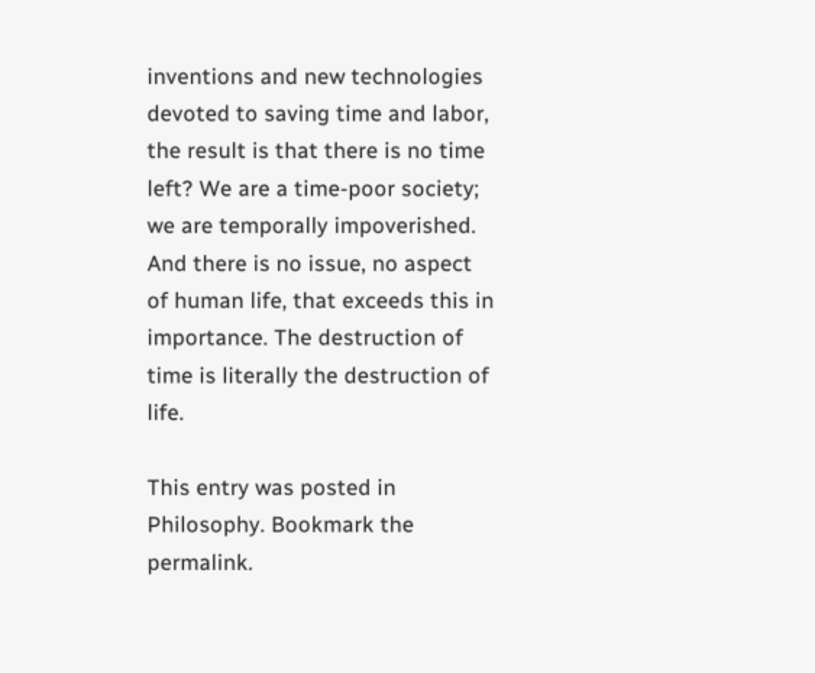inventions and new technologies devoted to saving time and labor, the result is that there is no time left? We are a time-poor society; we are temporally impoverished. And there is no issue, no aspect of human life, that exceeds this in importance. The destruction of time is literally the destruction of life.

This entry was posted in Philosophy. Bookmark the permalink.